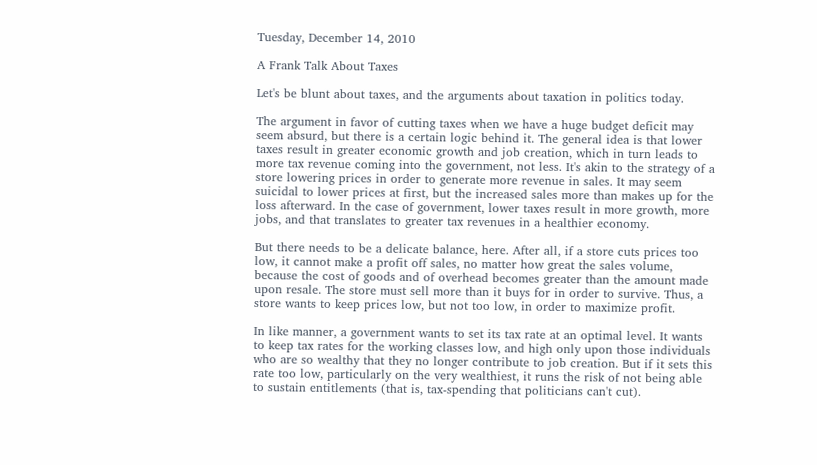Tuesday, December 14, 2010

A Frank Talk About Taxes

Let's be blunt about taxes, and the arguments about taxation in politics today.

The argument in favor of cutting taxes when we have a huge budget deficit may seem absurd, but there is a certain logic behind it. The general idea is that lower taxes result in greater economic growth and job creation, which in turn leads to more tax revenue coming into the government, not less. It's akin to the strategy of a store lowering prices in order to generate more revenue in sales. It may seem suicidal to lower prices at first, but the increased sales more than makes up for the loss afterward. In the case of government, lower taxes result in more growth, more jobs, and that translates to greater tax revenues in a healthier economy.

But there needs to be a delicate balance, here. After all, if a store cuts prices too low, it cannot make a profit off sales, no matter how great the sales volume, because the cost of goods and of overhead becomes greater than the amount made upon resale. The store must sell more than it buys for in order to survive. Thus, a store wants to keep prices low, but not too low, in order to maximize profit.

In like manner, a government wants to set its tax rate at an optimal level. It wants to keep tax rates for the working classes low, and high only upon those individuals who are so wealthy that they no longer contribute to job creation. But if it sets this rate too low, particularly on the very wealthiest, it runs the risk of not being able to sustain entitlements (that is, tax-spending that politicians can't cut).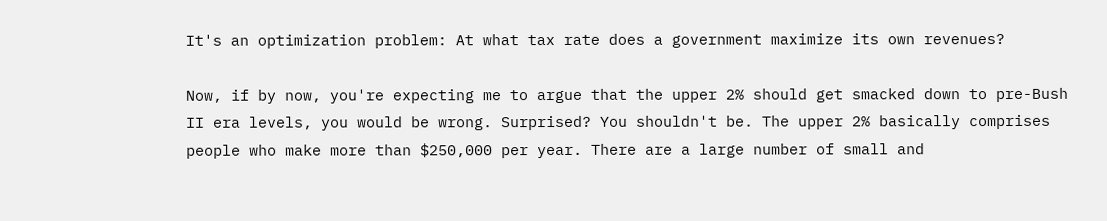It's an optimization problem: At what tax rate does a government maximize its own revenues?

Now, if by now, you're expecting me to argue that the upper 2% should get smacked down to pre-Bush II era levels, you would be wrong. Surprised? You shouldn't be. The upper 2% basically comprises people who make more than $250,000 per year. There are a large number of small and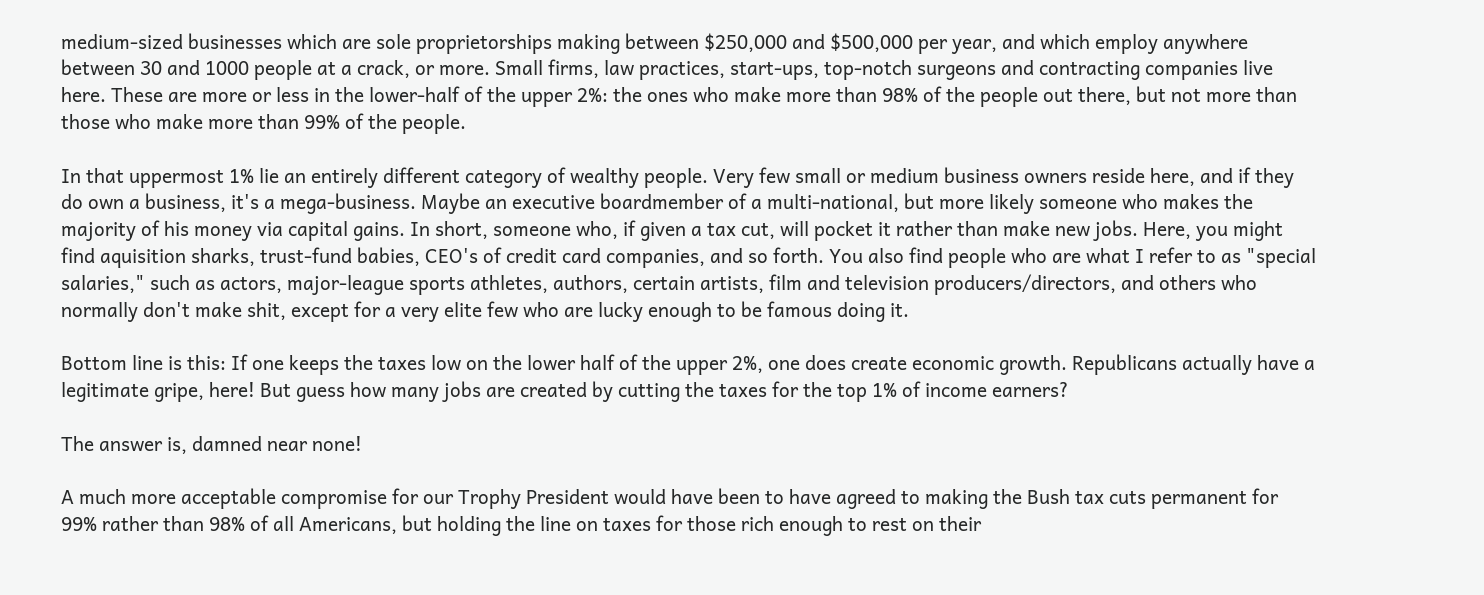medium-sized businesses which are sole proprietorships making between $250,000 and $500,000 per year, and which employ anywhere between 30 and 1000 people at a crack, or more. Small firms, law practices, start-ups, top-notch surgeons and contracting companies live here. These are more or less in the lower-half of the upper 2%: the ones who make more than 98% of the people out there, but not more than those who make more than 99% of the people.

In that uppermost 1% lie an entirely different category of wealthy people. Very few small or medium business owners reside here, and if they do own a business, it's a mega-business. Maybe an executive boardmember of a multi-national, but more likely someone who makes the majority of his money via capital gains. In short, someone who, if given a tax cut, will pocket it rather than make new jobs. Here, you might find aquisition sharks, trust-fund babies, CEO's of credit card companies, and so forth. You also find people who are what I refer to as "special salaries," such as actors, major-league sports athletes, authors, certain artists, film and television producers/directors, and others who normally don't make shit, except for a very elite few who are lucky enough to be famous doing it.

Bottom line is this: If one keeps the taxes low on the lower half of the upper 2%, one does create economic growth. Republicans actually have a legitimate gripe, here! But guess how many jobs are created by cutting the taxes for the top 1% of income earners?

The answer is, damned near none!

A much more acceptable compromise for our Trophy President would have been to have agreed to making the Bush tax cuts permanent for 99% rather than 98% of all Americans, but holding the line on taxes for those rich enough to rest on their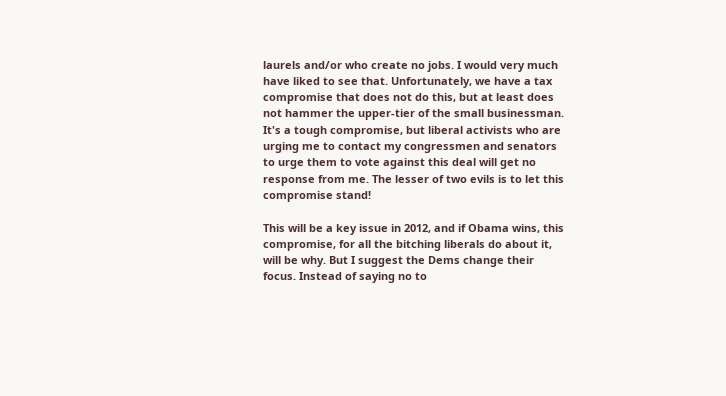laurels and/or who create no jobs. I would very much have liked to see that. Unfortunately, we have a tax compromise that does not do this, but at least does not hammer the upper-tier of the small businessman. It's a tough compromise, but liberal activists who are urging me to contact my congressmen and senators to urge them to vote against this deal will get no response from me. The lesser of two evils is to let this compromise stand!

This will be a key issue in 2012, and if Obama wins, this compromise, for all the bitching liberals do about it, will be why. But I suggest the Dems change their focus. Instead of saying no to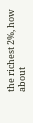the richest 2%, how about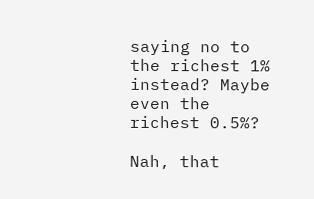saying no to the richest 1% instead? Maybe even the richest 0.5%?

Nah, that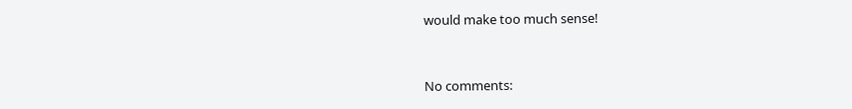would make too much sense!


No comments: